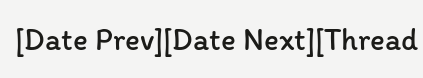[Date Prev][Date Next][Thread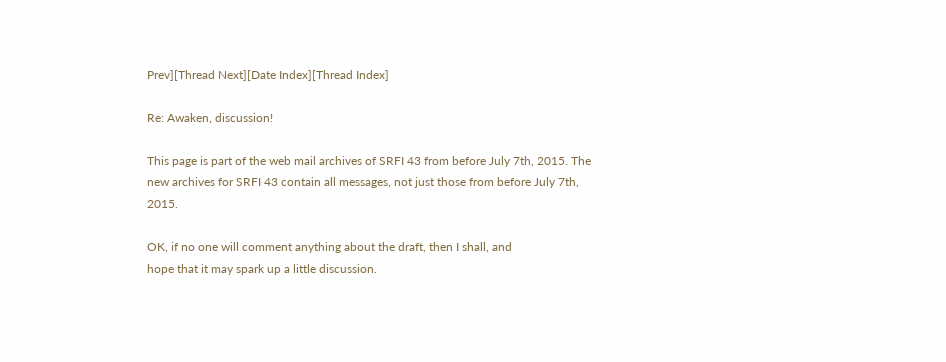Prev][Thread Next][Date Index][Thread Index]

Re: Awaken, discussion!

This page is part of the web mail archives of SRFI 43 from before July 7th, 2015. The new archives for SRFI 43 contain all messages, not just those from before July 7th, 2015.

OK, if no one will comment anything about the draft, then I shall, and
hope that it may spark up a little discussion.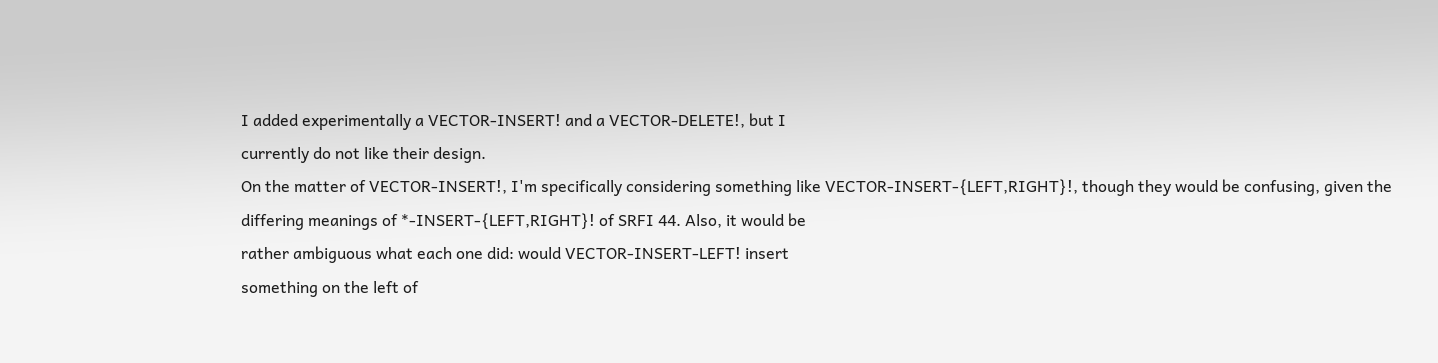I added experimentally a VECTOR-INSERT! and a VECTOR-DELETE!, but I
currently do not like their design.
On the matter of VECTOR-INSERT!, I'm specifically considering something like VECTOR-INSERT-{LEFT,RIGHT}!, though they would be confusing, given the differing meanings of *-INSERT-{LEFT,RIGHT}! of SRFI 44. Also, it would be
rather ambiguous what each one did: would VECTOR-INSERT-LEFT! insert
something on the left of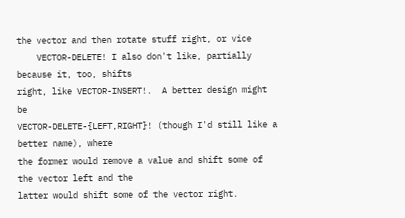the vector and then rotate stuff right, or vice
    VECTOR-DELETE! I also don't like, partially because it, too, shifts
right, like VECTOR-INSERT!.  A better design might be
VECTOR-DELETE-{LEFT,RIGHT}! (though I'd still like a better name), where
the former would remove a value and shift some of the vector left and the
latter would shift some of the vector right.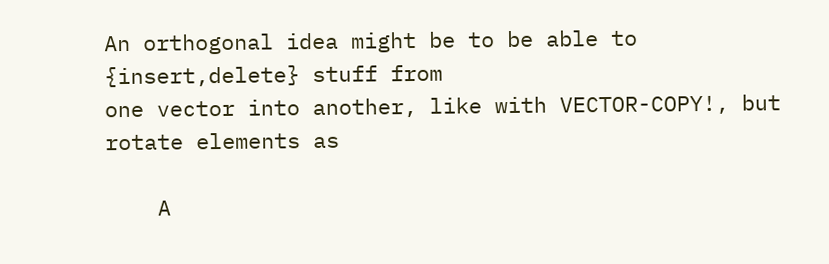An orthogonal idea might be to be able to {insert,delete} stuff from
one vector into another, like with VECTOR-COPY!, but rotate elements as

    A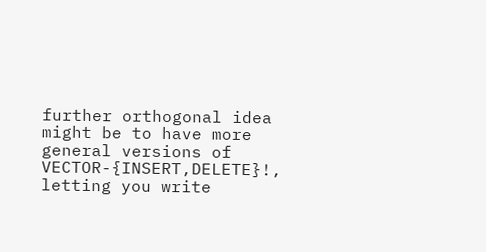further orthogonal idea might be to have more general versions of
VECTOR-{INSERT,DELETE}!, letting you write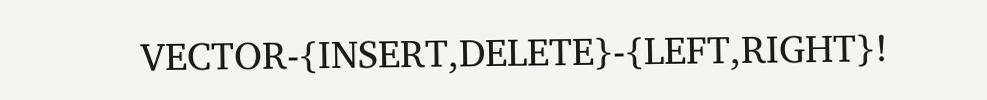VECTOR-{INSERT,DELETE}-{LEFT,RIGHT}!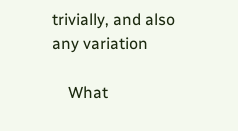trivially, and also any variation

    What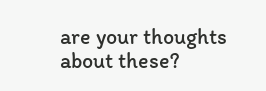are your thoughts about these?